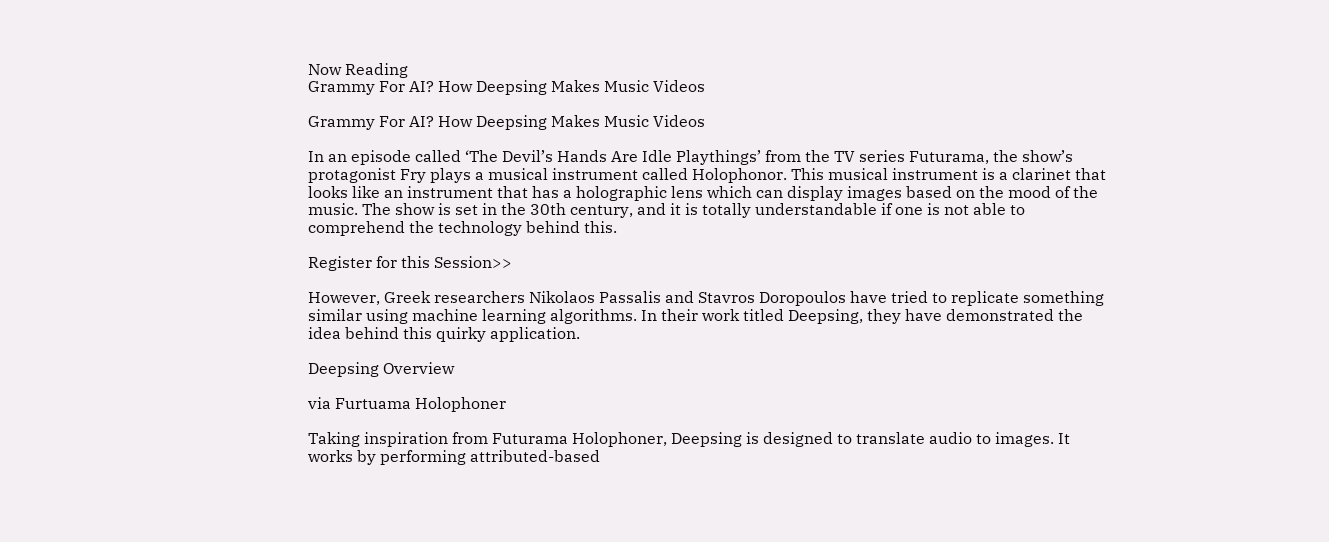Now Reading
Grammy For AI? How Deepsing Makes Music Videos

Grammy For AI? How Deepsing Makes Music Videos

In an episode called ‘The Devil’s Hands Are Idle Playthings’ from the TV series Futurama, the show’s protagonist Fry plays a musical instrument called Holophonor. This musical instrument is a clarinet that looks like an instrument that has a holographic lens which can display images based on the mood of the music. The show is set in the 30th century, and it is totally understandable if one is not able to comprehend the technology behind this.

Register for this Session>>

However, Greek researchers Nikolaos Passalis and Stavros Doropoulos have tried to replicate something similar using machine learning algorithms. In their work titled Deepsing, they have demonstrated the idea behind this quirky application.

Deepsing Overview

via Furtuama Holophoner

Taking inspiration from Futurama Holophoner, Deepsing is designed to translate audio to images. It works by performing attributed-based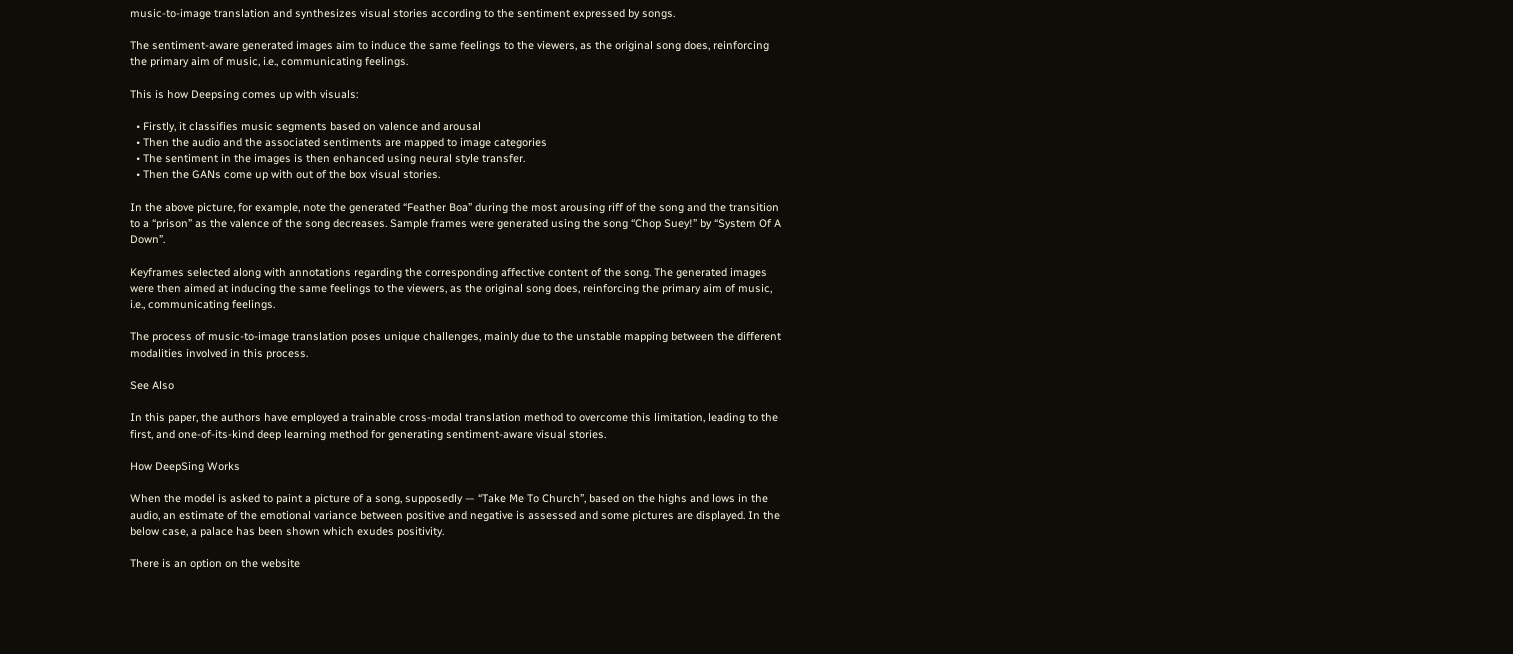music-to-image translation and synthesizes visual stories according to the sentiment expressed by songs.

The sentiment-aware generated images aim to induce the same feelings to the viewers, as the original song does, reinforcing the primary aim of music, i.e., communicating feelings.

This is how Deepsing comes up with visuals:

  • Firstly, it classifies music segments based on valence and arousal
  • Then the audio and the associated sentiments are mapped to image categories
  • The sentiment in the images is then enhanced using neural style transfer.
  • Then the GANs come up with out of the box visual stories.

In the above picture, for example, note the generated “Feather Boa” during the most arousing riff of the song and the transition to a “prison” as the valence of the song decreases. Sample frames were generated using the song “Chop Suey!” by “System Of A Down”.

Keyframes selected along with annotations regarding the corresponding affective content of the song. The generated images were then aimed at inducing the same feelings to the viewers, as the original song does, reinforcing the primary aim of music, i.e., communicating feelings.

The process of music-to-image translation poses unique challenges, mainly due to the unstable mapping between the different modalities involved in this process.

See Also

In this paper, the authors have employed a trainable cross-modal translation method to overcome this limitation, leading to the first, and one-of-its-kind deep learning method for generating sentiment-aware visual stories.

How DeepSing Works

When the model is asked to paint a picture of a song, supposedly — “Take Me To Church”, based on the highs and lows in the audio, an estimate of the emotional variance between positive and negative is assessed and some pictures are displayed. In the below case, a palace has been shown which exudes positivity.

There is an option on the website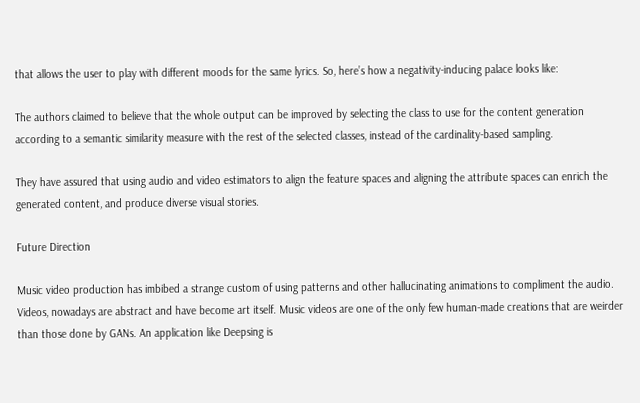that allows the user to play with different moods for the same lyrics. So, here’s how a negativity-inducing palace looks like:

The authors claimed to believe that the whole output can be improved by selecting the class to use for the content generation according to a semantic similarity measure with the rest of the selected classes, instead of the cardinality-based sampling.

They have assured that using audio and video estimators to align the feature spaces and aligning the attribute spaces can enrich the generated content, and produce diverse visual stories.

Future Direction

Music video production has imbibed a strange custom of using patterns and other hallucinating animations to compliment the audio. Videos, nowadays are abstract and have become art itself. Music videos are one of the only few human-made creations that are weirder than those done by GANs. An application like Deepsing is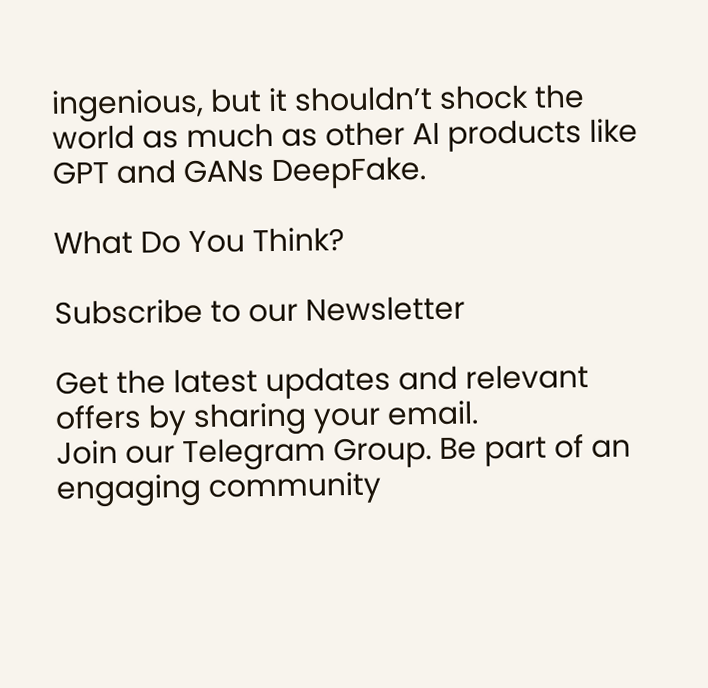ingenious, but it shouldn’t shock the world as much as other AI products like GPT and GANs DeepFake.

What Do You Think?

Subscribe to our Newsletter

Get the latest updates and relevant offers by sharing your email.
Join our Telegram Group. Be part of an engaging community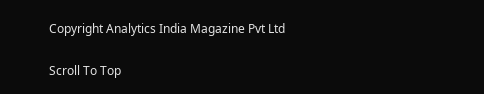Copyright Analytics India Magazine Pvt Ltd

Scroll To Top